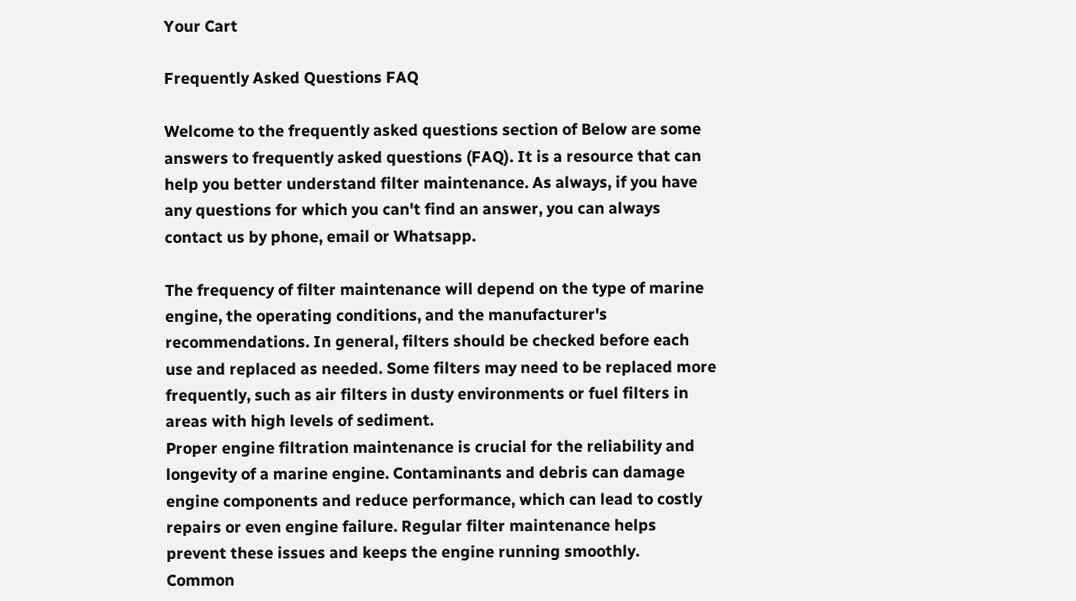Your Cart

Frequently Asked Questions FAQ

Welcome to the frequently asked questions section of Below are some answers to frequently asked questions (FAQ). It is a resource that can help you better understand filter maintenance. As always, if you have any questions for which you can't find an answer, you can always contact us by phone, email or Whatsapp.

The frequency of filter maintenance will depend on the type of marine engine, the operating conditions, and the manufacturer's recommendations. In general, filters should be checked before each use and replaced as needed. Some filters may need to be replaced more frequently, such as air filters in dusty environments or fuel filters in areas with high levels of sediment.
Proper engine filtration maintenance is crucial for the reliability and longevity of a marine engine. Contaminants and debris can damage engine components and reduce performance, which can lead to costly repairs or even engine failure. Regular filter maintenance helps prevent these issues and keeps the engine running smoothly.
Common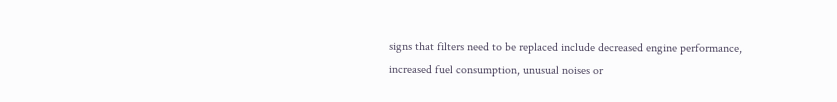signs that filters need to be replaced include decreased engine performance, increased fuel consumption, unusual noises or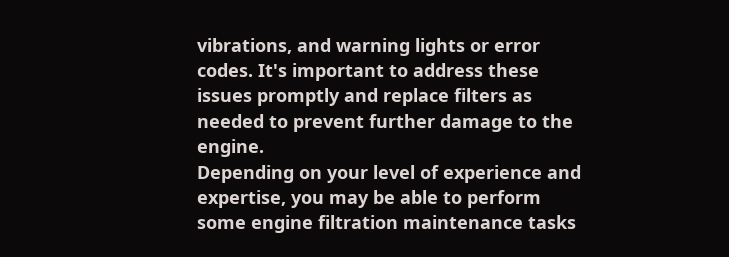vibrations, and warning lights or error codes. It's important to address these issues promptly and replace filters as needed to prevent further damage to the engine.
Depending on your level of experience and expertise, you may be able to perform some engine filtration maintenance tasks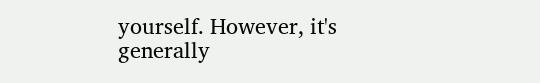yourself. However, it's generally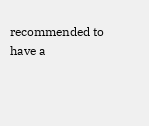recommended to have a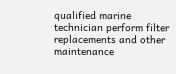qualified marine technician perform filter replacements and other maintenance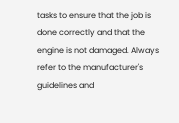tasks to ensure that the job is done correctly and that the engine is not damaged. Always refer to the manufacturer's guidelines and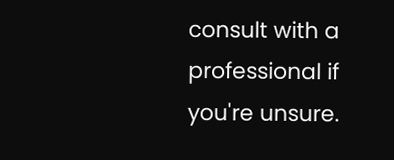consult with a professional if you're unsure.